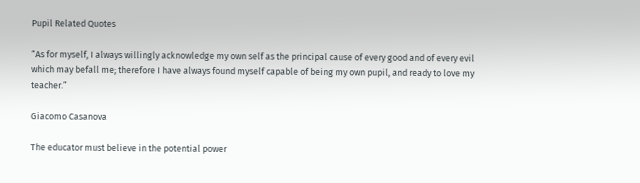Pupil Related Quotes

“As for myself, I always willingly acknowledge my own self as the principal cause of every good and of every evil which may befall me; therefore I have always found myself capable of being my own pupil, and ready to love my teacher.”

Giacomo Casanova

The educator must believe in the potential power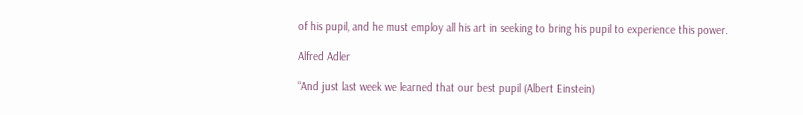of his pupil, and he must employ all his art in seeking to bring his pupil to experience this power.

Alfred Adler

“And just last week we learned that our best pupil (Albert Einstein)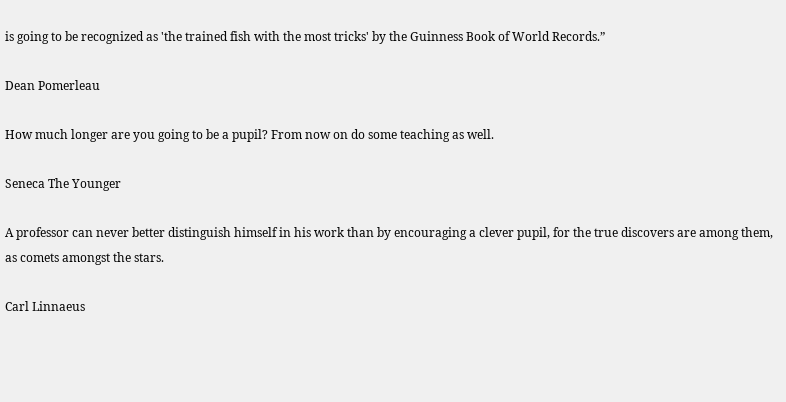is going to be recognized as 'the trained fish with the most tricks' by the Guinness Book of World Records.”

Dean Pomerleau

How much longer are you going to be a pupil? From now on do some teaching as well.

Seneca The Younger

A professor can never better distinguish himself in his work than by encouraging a clever pupil, for the true discovers are among them, as comets amongst the stars.

Carl Linnaeus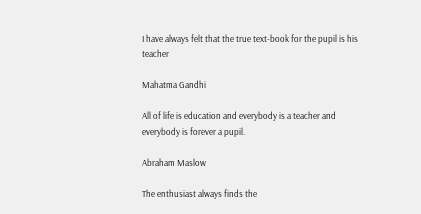I have always felt that the true text-book for the pupil is his teacher

Mahatma Gandhi

All of life is education and everybody is a teacher and everybody is forever a pupil.

Abraham Maslow

The enthusiast always finds the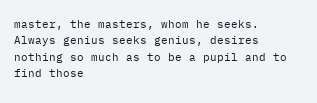master, the masters, whom he seeks. Always genius seeks genius, desires nothing so much as to be a pupil and to find those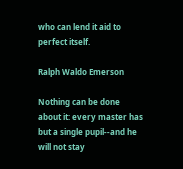who can lend it aid to perfect itself.

Ralph Waldo Emerson

Nothing can be done about it: every master has but a single pupil--and he will not stay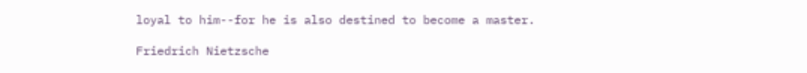loyal to him--for he is also destined to become a master.

Friedrich Nietzsche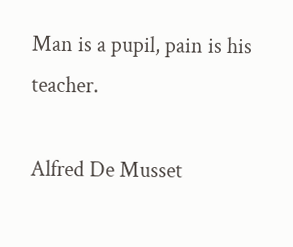Man is a pupil, pain is his teacher.

Alfred De Musset